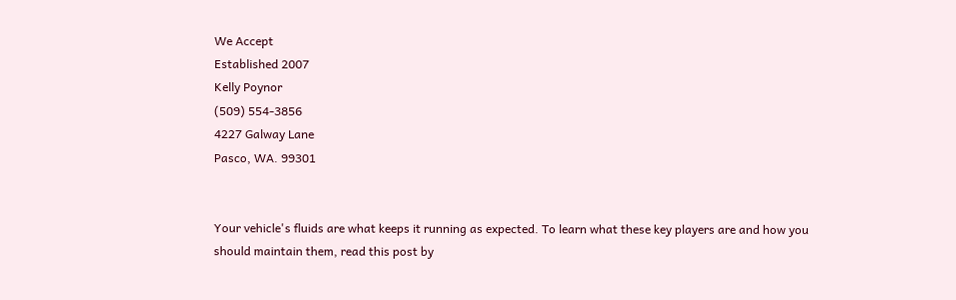We Accept
Established 2007
Kelly Poynor
(509) 554-3856
4227 Galway Lane
Pasco, WA. 99301


Your vehicle's fluids are what keeps it running as expected. To learn what these key players are and how you should maintain them, read this post by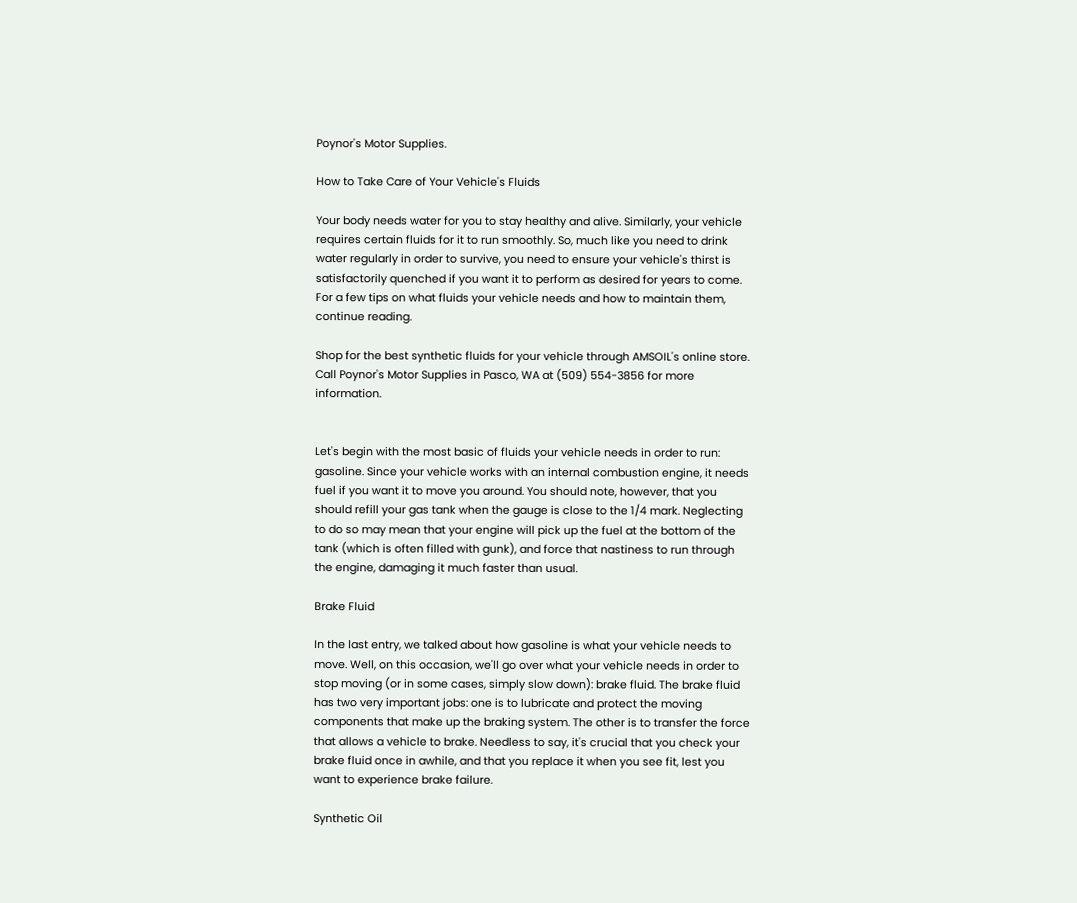Poynor's Motor Supplies.

How to Take Care of Your Vehicle's Fluids

Your body needs water for you to stay healthy and alive. Similarly, your vehicle requires certain fluids for it to run smoothly. So, much like you need to drink water regularly in order to survive, you need to ensure your vehicle's thirst is satisfactorily quenched if you want it to perform as desired for years to come. For a few tips on what fluids your vehicle needs and how to maintain them, continue reading.

Shop for the best synthetic fluids for your vehicle through AMSOIL's online store. Call Poynor's Motor Supplies in Pasco, WA at (509) 554-3856 for more information.


Let's begin with the most basic of fluids your vehicle needs in order to run: gasoline. Since your vehicle works with an internal combustion engine, it needs fuel if you want it to move you around. You should note, however, that you should refill your gas tank when the gauge is close to the 1/4 mark. Neglecting to do so may mean that your engine will pick up the fuel at the bottom of the tank (which is often filled with gunk), and force that nastiness to run through the engine, damaging it much faster than usual.

Brake Fluid

In the last entry, we talked about how gasoline is what your vehicle needs to move. Well, on this occasion, we'll go over what your vehicle needs in order to stop moving (or in some cases, simply slow down): brake fluid. The brake fluid has two very important jobs: one is to lubricate and protect the moving components that make up the braking system. The other is to transfer the force that allows a vehicle to brake. Needless to say, it's crucial that you check your brake fluid once in awhile, and that you replace it when you see fit, lest you want to experience brake failure.

Synthetic Oil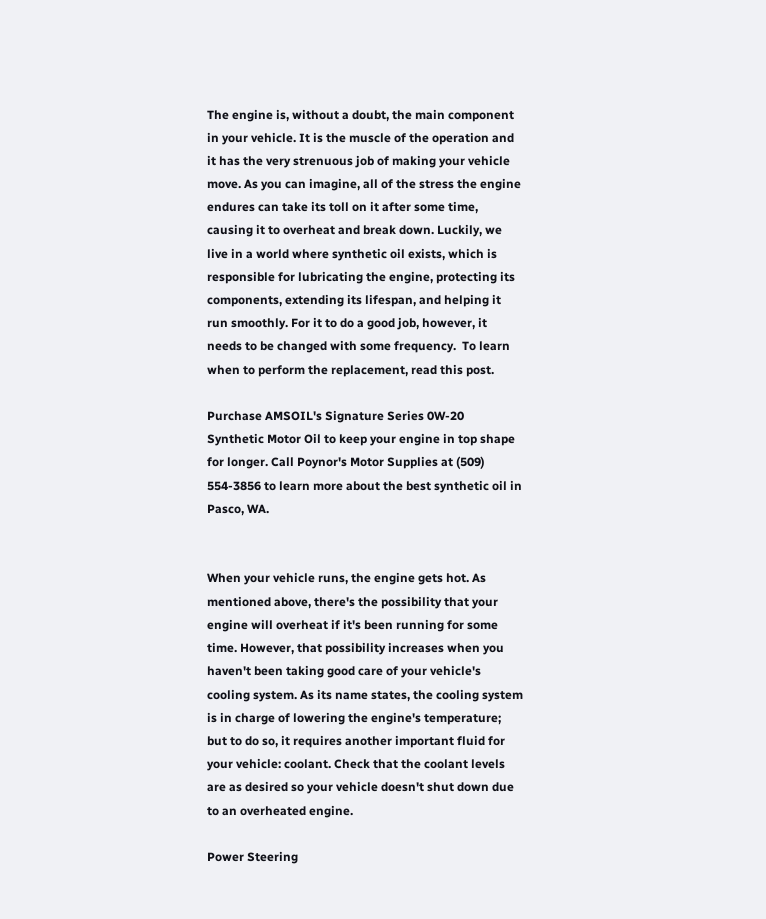The engine is, without a doubt, the main component in your vehicle. It is the muscle of the operation and it has the very strenuous job of making your vehicle move. As you can imagine, all of the stress the engine endures can take its toll on it after some time, causing it to overheat and break down. Luckily, we live in a world where synthetic oil exists, which is responsible for lubricating the engine, protecting its components, extending its lifespan, and helping it run smoothly. For it to do a good job, however, it needs to be changed with some frequency.  To learn when to perform the replacement, read this post.

Purchase AMSOIL's Signature Series 0W-20 Synthetic Motor Oil to keep your engine in top shape for longer. Call Poynor's Motor Supplies at (509) 554-3856 to learn more about the best synthetic oil in Pasco, WA.


When your vehicle runs, the engine gets hot. As mentioned above, there's the possibility that your engine will overheat if it's been running for some time. However, that possibility increases when you haven't been taking good care of your vehicle's cooling system. As its name states, the cooling system is in charge of lowering the engine's temperature; but to do so, it requires another important fluid for your vehicle: coolant. Check that the coolant levels are as desired so your vehicle doesn't shut down due to an overheated engine.

Power Steering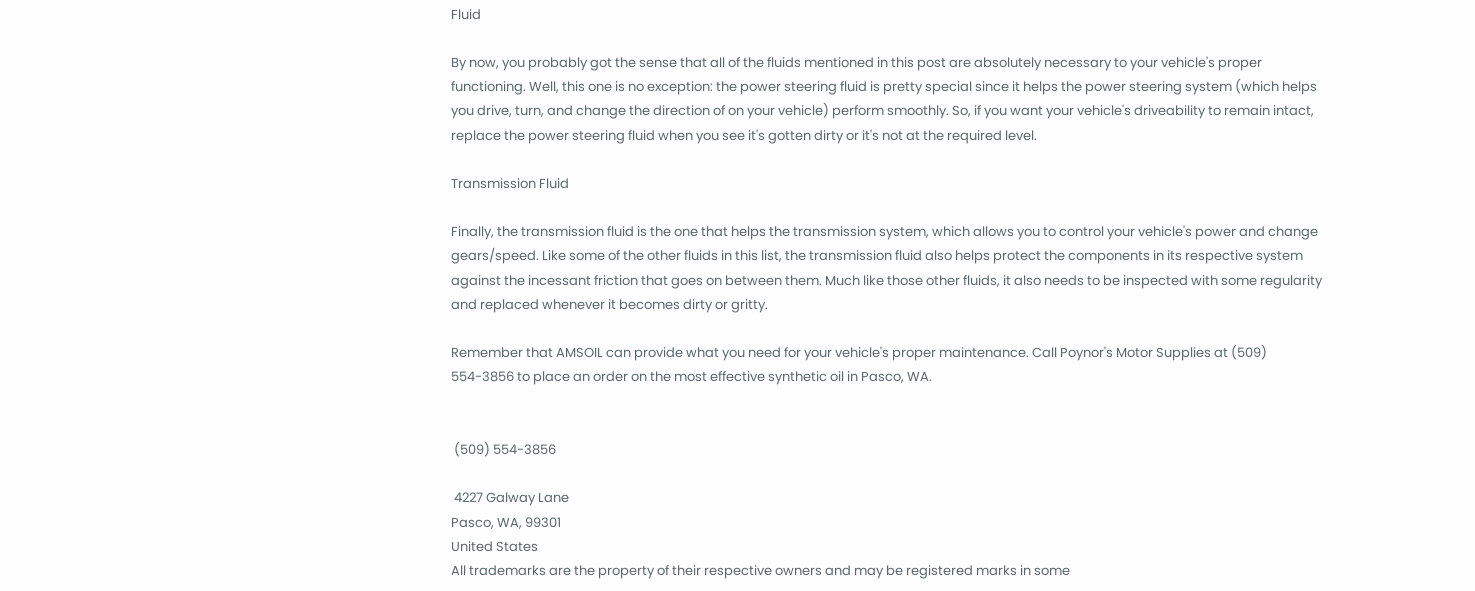Fluid

By now, you probably got the sense that all of the fluids mentioned in this post are absolutely necessary to your vehicle's proper functioning. Well, this one is no exception: the power steering fluid is pretty special since it helps the power steering system (which helps you drive, turn, and change the direction of on your vehicle) perform smoothly. So, if you want your vehicle's driveability to remain intact, replace the power steering fluid when you see it's gotten dirty or it's not at the required level.

Transmission Fluid

Finally, the transmission fluid is the one that helps the transmission system, which allows you to control your vehicle's power and change gears/speed. Like some of the other fluids in this list, the transmission fluid also helps protect the components in its respective system against the incessant friction that goes on between them. Much like those other fluids, it also needs to be inspected with some regularity and replaced whenever it becomes dirty or gritty.

Remember that AMSOIL can provide what you need for your vehicle's proper maintenance. Call Poynor's Motor Supplies at (509) 554-3856 to place an order on the most effective synthetic oil in Pasco, WA.


 (509) 554-3856

 4227 Galway Lane
Pasco, WA, 99301
United States
All trademarks are the property of their respective owners and may be registered marks in some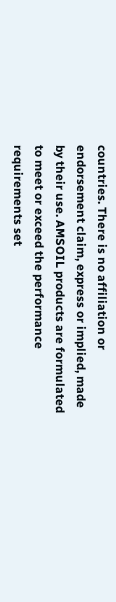countries. There is no affiliation or endorsement claim, express or implied, made by their use. AMSOIL products are formulated to meet or exceed the performance requirements set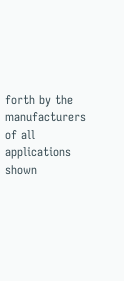forth by the manufacturers of all applications shown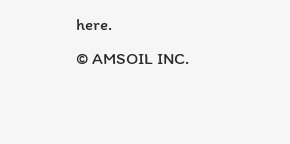here.
© AMSOIL INC.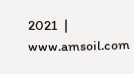2021  |  www.amsoil.com